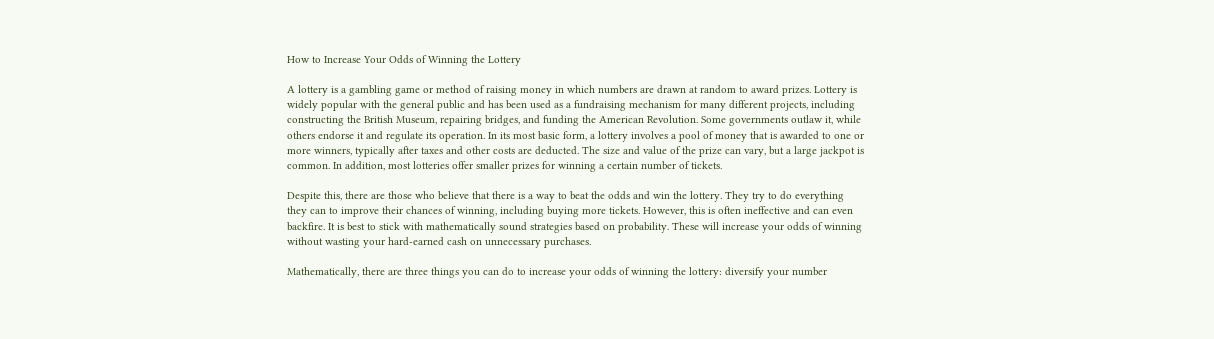How to Increase Your Odds of Winning the Lottery

A lottery is a gambling game or method of raising money in which numbers are drawn at random to award prizes. Lottery is widely popular with the general public and has been used as a fundraising mechanism for many different projects, including constructing the British Museum, repairing bridges, and funding the American Revolution. Some governments outlaw it, while others endorse it and regulate its operation. In its most basic form, a lottery involves a pool of money that is awarded to one or more winners, typically after taxes and other costs are deducted. The size and value of the prize can vary, but a large jackpot is common. In addition, most lotteries offer smaller prizes for winning a certain number of tickets.

Despite this, there are those who believe that there is a way to beat the odds and win the lottery. They try to do everything they can to improve their chances of winning, including buying more tickets. However, this is often ineffective and can even backfire. It is best to stick with mathematically sound strategies based on probability. These will increase your odds of winning without wasting your hard-earned cash on unnecessary purchases.

Mathematically, there are three things you can do to increase your odds of winning the lottery: diversify your number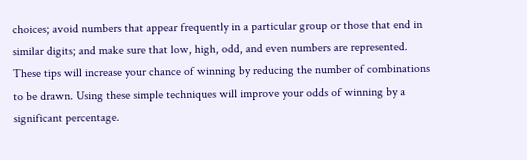choices; avoid numbers that appear frequently in a particular group or those that end in similar digits; and make sure that low, high, odd, and even numbers are represented. These tips will increase your chance of winning by reducing the number of combinations to be drawn. Using these simple techniques will improve your odds of winning by a significant percentage.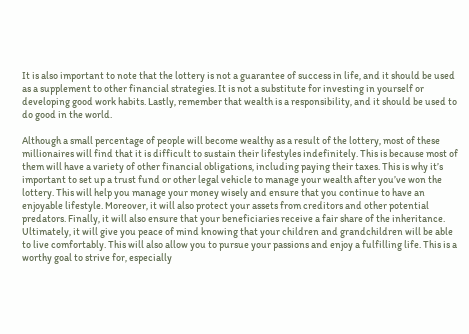It is also important to note that the lottery is not a guarantee of success in life, and it should be used as a supplement to other financial strategies. It is not a substitute for investing in yourself or developing good work habits. Lastly, remember that wealth is a responsibility, and it should be used to do good in the world.

Although a small percentage of people will become wealthy as a result of the lottery, most of these millionaires will find that it is difficult to sustain their lifestyles indefinitely. This is because most of them will have a variety of other financial obligations, including paying their taxes. This is why it’s important to set up a trust fund or other legal vehicle to manage your wealth after you’ve won the lottery. This will help you manage your money wisely and ensure that you continue to have an enjoyable lifestyle. Moreover, it will also protect your assets from creditors and other potential predators. Finally, it will also ensure that your beneficiaries receive a fair share of the inheritance. Ultimately, it will give you peace of mind knowing that your children and grandchildren will be able to live comfortably. This will also allow you to pursue your passions and enjoy a fulfilling life. This is a worthy goal to strive for, especially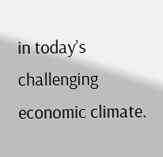in today’s challenging economic climate.